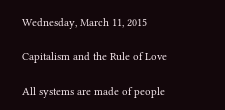Wednesday, March 11, 2015

Capitalism and the Rule of Love

All systems are made of people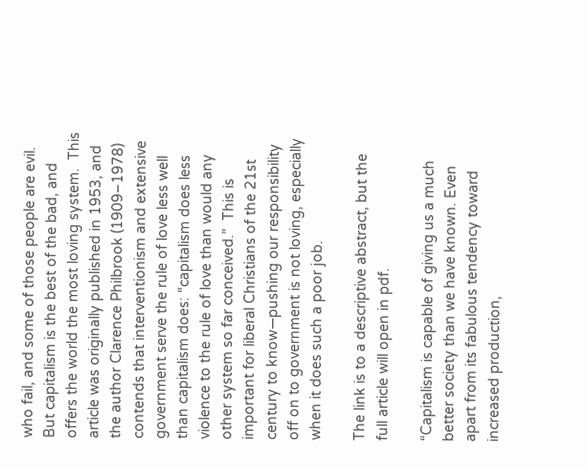who fail, and some of those people are evil.  But capitalism is the best of the bad, and offers the world the most loving system.  This article was originally published in 1953, and the author Clarence Philbrook (1909–1978) contends that interventionism and extensive government serve the rule of love less well than capitalism does: “capitalism does less violence to the rule of love than would any other system so far conceived.”  This is important for liberal Christians of the 21st century to know—pushing our responsibility off on to government is not loving, especially when it does such a poor job.

The link is to a descriptive abstract, but the full article will open in pdf.

“Capitalism is capable of giving us a much better society than we have known. Even apart from its fabulous tendency toward increased production,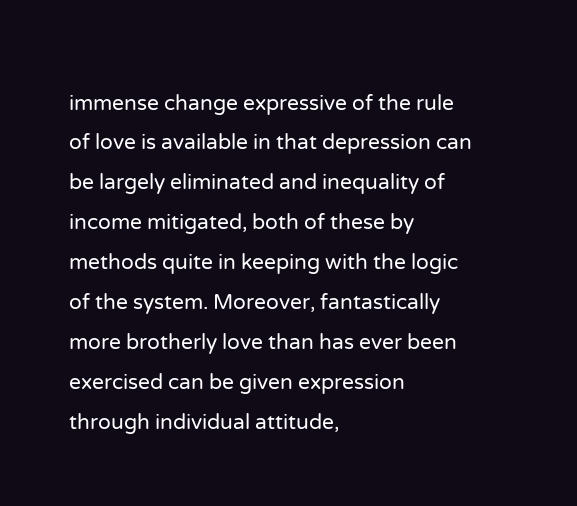immense change expressive of the rule of love is available in that depression can be largely eliminated and inequality of income mitigated, both of these by methods quite in keeping with the logic of the system. Moreover, fantastically more brotherly love than has ever been exercised can be given expression through individual attitude,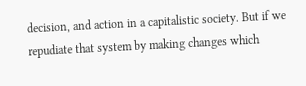decision, and action in a capitalistic society. But if we repudiate that system by making changes which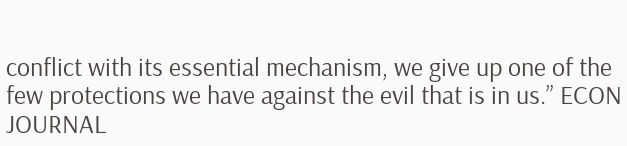conflict with its essential mechanism, we give up one of the few protections we have against the evil that is in us.” ECON JOURNAL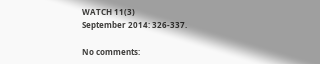WATCH 11(3)
September 2014: 326-337.

No comments: